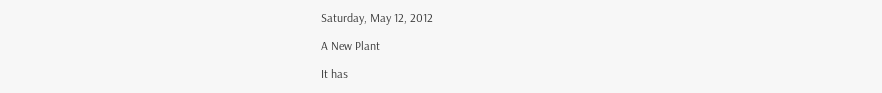Saturday, May 12, 2012

A New Plant

It has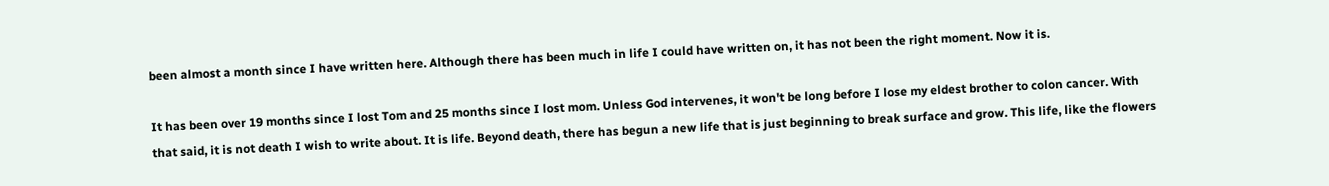been almost a month since I have written here. Although there has been much in life I could have written on, it has not been the right moment. Now it is.

It has been over 19 months since I lost Tom and 25 months since I lost mom. Unless God intervenes, it won't be long before I lose my eldest brother to colon cancer. With that said, it is not death I wish to write about. It is life. Beyond death, there has begun a new life that is just beginning to break surface and grow. This life, like the flowers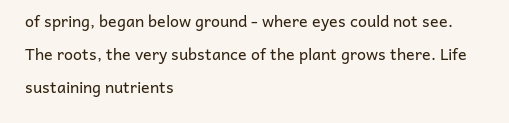of spring, began below ground - where eyes could not see. The roots, the very substance of the plant grows there. Life sustaining nutrients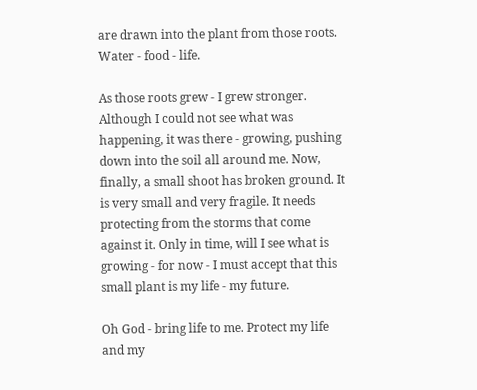are drawn into the plant from those roots. Water - food - life.

As those roots grew - I grew stronger. Although I could not see what was happening, it was there - growing, pushing down into the soil all around me. Now, finally, a small shoot has broken ground. It is very small and very fragile. It needs protecting from the storms that come against it. Only in time, will I see what is growing - for now - I must accept that this small plant is my life - my future.

Oh God - bring life to me. Protect my life and my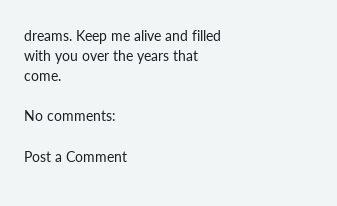dreams. Keep me alive and filled with you over the years that come.

No comments:

Post a Comment